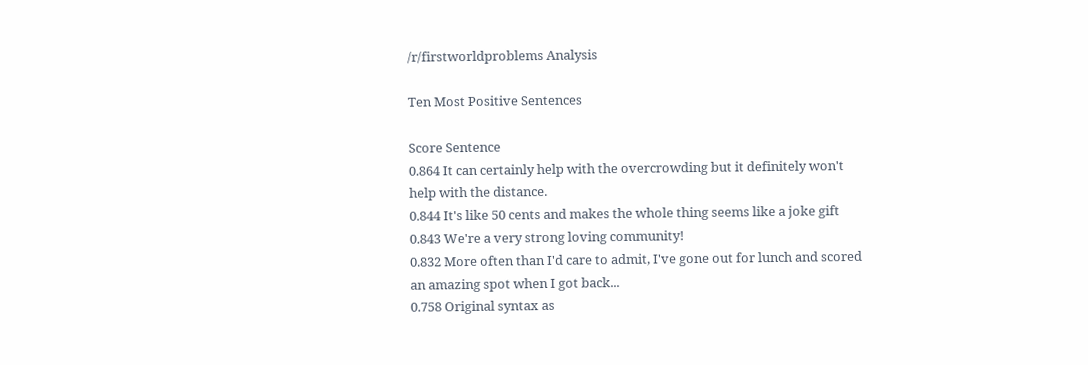/r/firstworldproblems Analysis

Ten Most Positive Sentences

Score Sentence
0.864 It can certainly help with the overcrowding but it definitely won't help with the distance.
0.844 It's like 50 cents and makes the whole thing seems like a joke gift
0.843 We're a very strong loving community!
0.832 More often than I'd care to admit, I've gone out for lunch and scored an amazing spot when I got back...
0.758 Original syntax as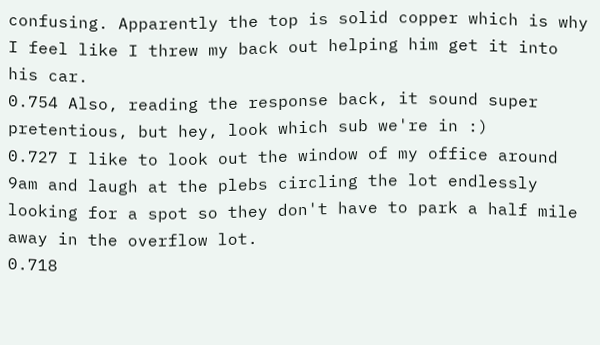confusing. Apparently the top is solid copper which is why I feel like I threw my back out helping him get it into his car.
0.754 Also, reading the response back, it sound super pretentious, but hey, look which sub we're in :)
0.727 I like to look out the window of my office around 9am and laugh at the plebs circling the lot endlessly looking for a spot so they don't have to park a half mile away in the overflow lot.
0.718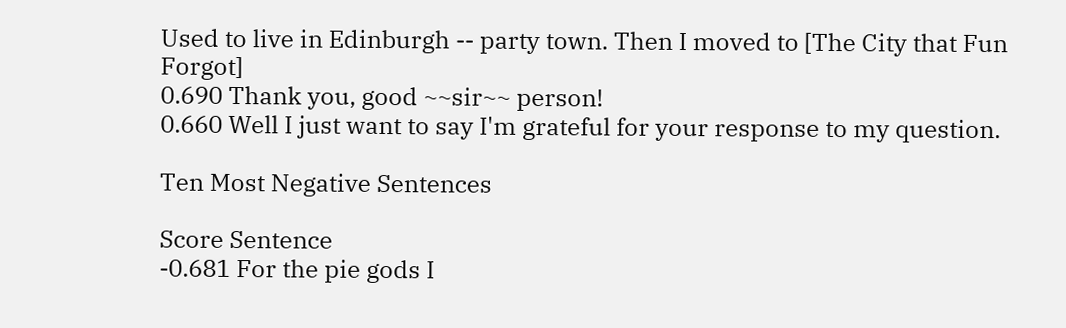Used to live in Edinburgh -- party town. Then I moved to [The City that Fun Forgot]
0.690 Thank you, good ~~sir~~ person!
0.660 Well I just want to say I'm grateful for your response to my question.

Ten Most Negative Sentences

Score Sentence
-0.681 For the pie gods I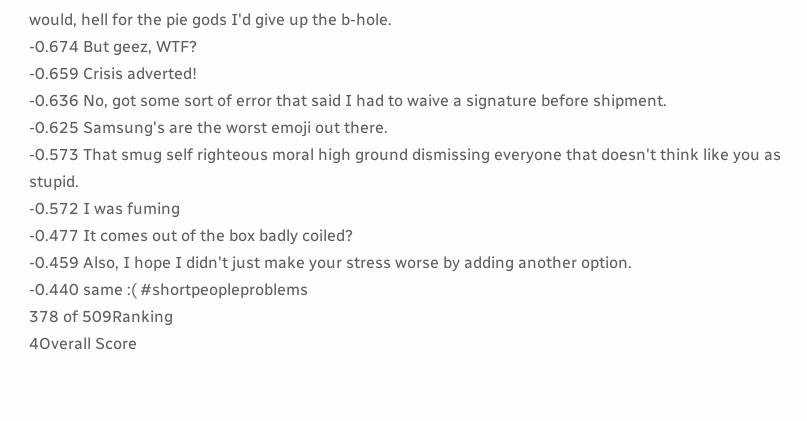would, hell for the pie gods I'd give up the b-hole.
-0.674 But geez, WTF?
-0.659 Crisis adverted!
-0.636 No, got some sort of error that said I had to waive a signature before shipment.
-0.625 Samsung's are the worst emoji out there.
-0.573 That smug self righteous moral high ground dismissing everyone that doesn't think like you as stupid.
-0.572 I was fuming
-0.477 It comes out of the box badly coiled?
-0.459 Also, I hope I didn't just make your stress worse by adding another option.
-0.440 same :( #shortpeopleproblems
378 of 509Ranking
4Overall Score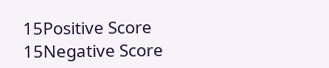15Positive Score
15Negative Score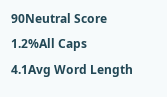90Neutral Score
1.2%All Caps
4.1Avg Word Length